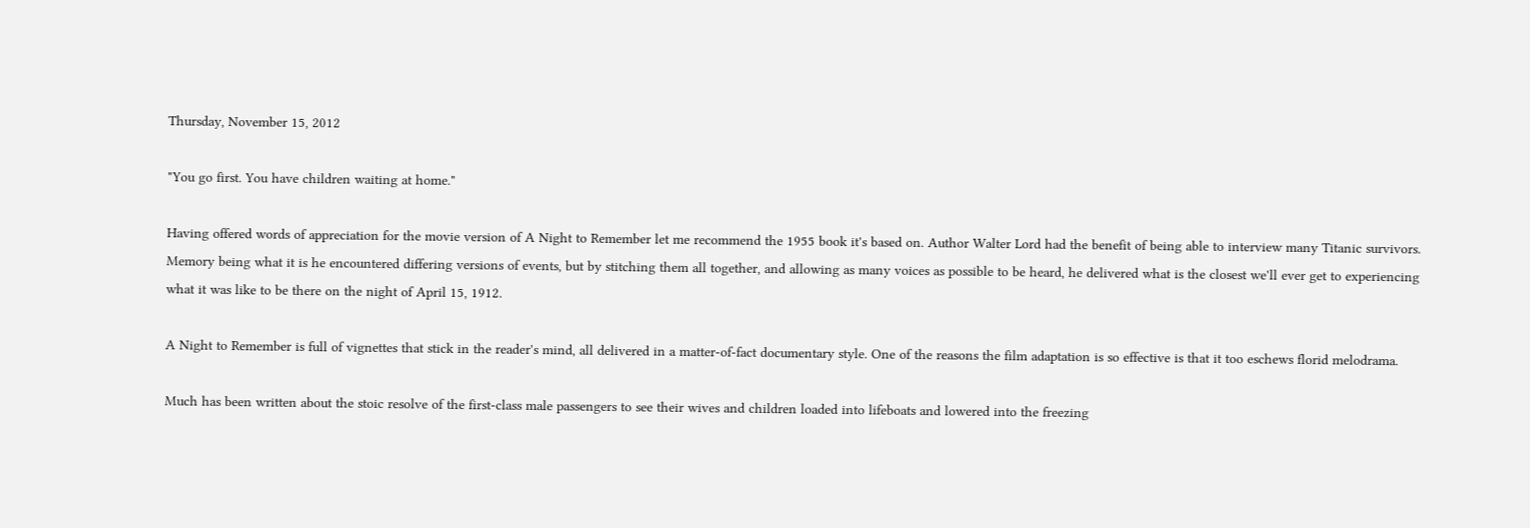Thursday, November 15, 2012

"You go first. You have children waiting at home."

Having offered words of appreciation for the movie version of A Night to Remember let me recommend the 1955 book it's based on. Author Walter Lord had the benefit of being able to interview many Titanic survivors. Memory being what it is he encountered differing versions of events, but by stitching them all together, and allowing as many voices as possible to be heard, he delivered what is the closest we'll ever get to experiencing what it was like to be there on the night of April 15, 1912.

A Night to Remember is full of vignettes that stick in the reader's mind, all delivered in a matter-of-fact documentary style. One of the reasons the film adaptation is so effective is that it too eschews florid melodrama.

Much has been written about the stoic resolve of the first-class male passengers to see their wives and children loaded into lifeboats and lowered into the freezing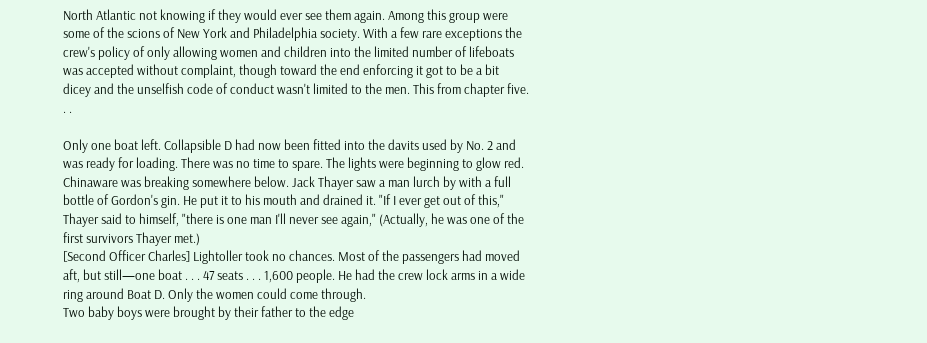North Atlantic not knowing if they would ever see them again. Among this group were some of the scions of New York and Philadelphia society. With a few rare exceptions the crew's policy of only allowing women and children into the limited number of lifeboats was accepted without complaint, though toward the end enforcing it got to be a bit dicey and the unselfish code of conduct wasn't limited to the men. This from chapter five. . .

Only one boat left. Collapsible D had now been fitted into the davits used by No. 2 and was ready for loading. There was no time to spare. The lights were beginning to glow red. Chinaware was breaking somewhere below. Jack Thayer saw a man lurch by with a full bottle of Gordon's gin. He put it to his mouth and drained it. "If I ever get out of this," Thayer said to himself, "there is one man I'll never see again," (Actually, he was one of the first survivors Thayer met.)
[Second Officer Charles] Lightoller took no chances. Most of the passengers had moved aft, but still—one boat . . . 47 seats . . . 1,600 people. He had the crew lock arms in a wide ring around Boat D. Only the women could come through.
Two baby boys were brought by their father to the edge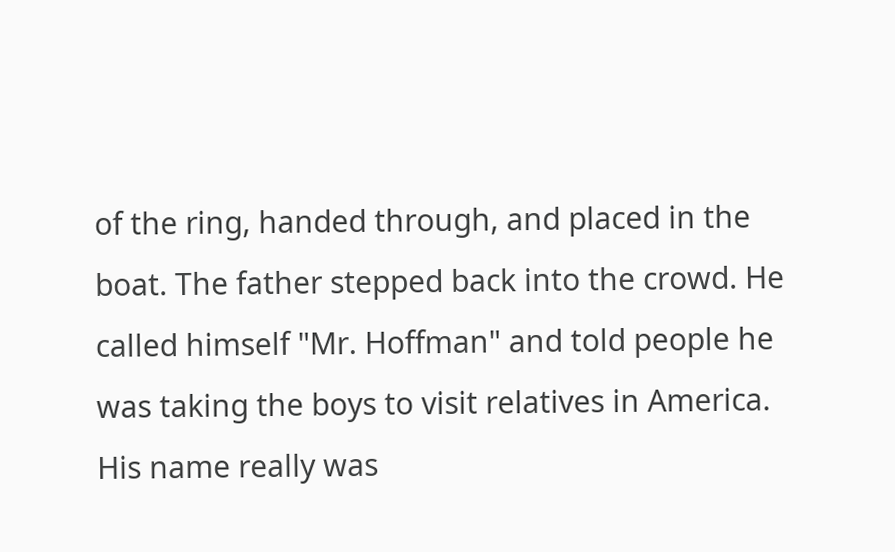of the ring, handed through, and placed in the boat. The father stepped back into the crowd. He called himself "Mr. Hoffman" and told people he was taking the boys to visit relatives in America. His name really was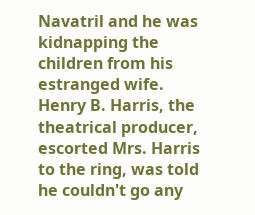Navatril and he was kidnapping the children from his estranged wife.
Henry B. Harris, the theatrical producer, escorted Mrs. Harris to the ring, was told he couldn't go any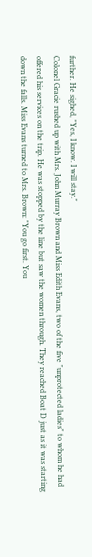further. He sighed, "Yes, I know. I will stay."
Colonel Gracie rushed up with Mrs. John Murray Brown and Miss Edith Evans, two of the five "unprotected ladies" to whom he had offered his services on the trip. He was stopped by the line but saw the women through. They reached Boat D just as it was starting down the falls. Miss Evans turned to Mrs. Brown: "You go first. You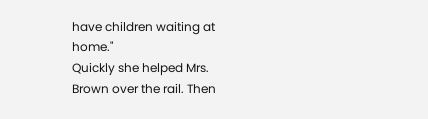have children waiting at home."
Quickly she helped Mrs. Brown over the rail. Then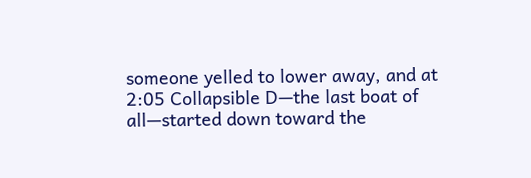someone yelled to lower away, and at 2:05 Collapsible D—the last boat of all—started down toward the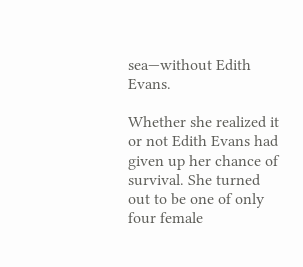sea—without Edith Evans.

Whether she realized it or not Edith Evans had given up her chance of survival. She turned out to be one of only four female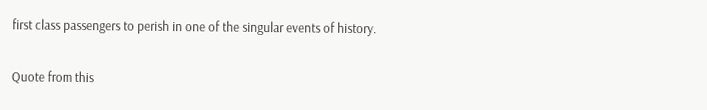first class passengers to perish in one of the singular events of history.

Quote from this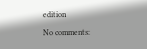edition

No comments: